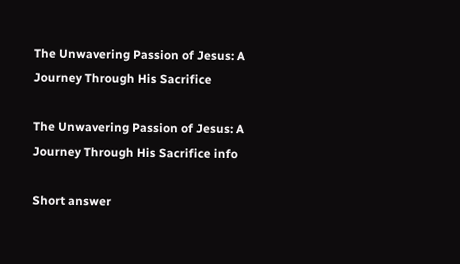The Unwavering Passion of Jesus: A Journey Through His Sacrifice

The Unwavering Passion of Jesus: A Journey Through His Sacrifice info

Short answer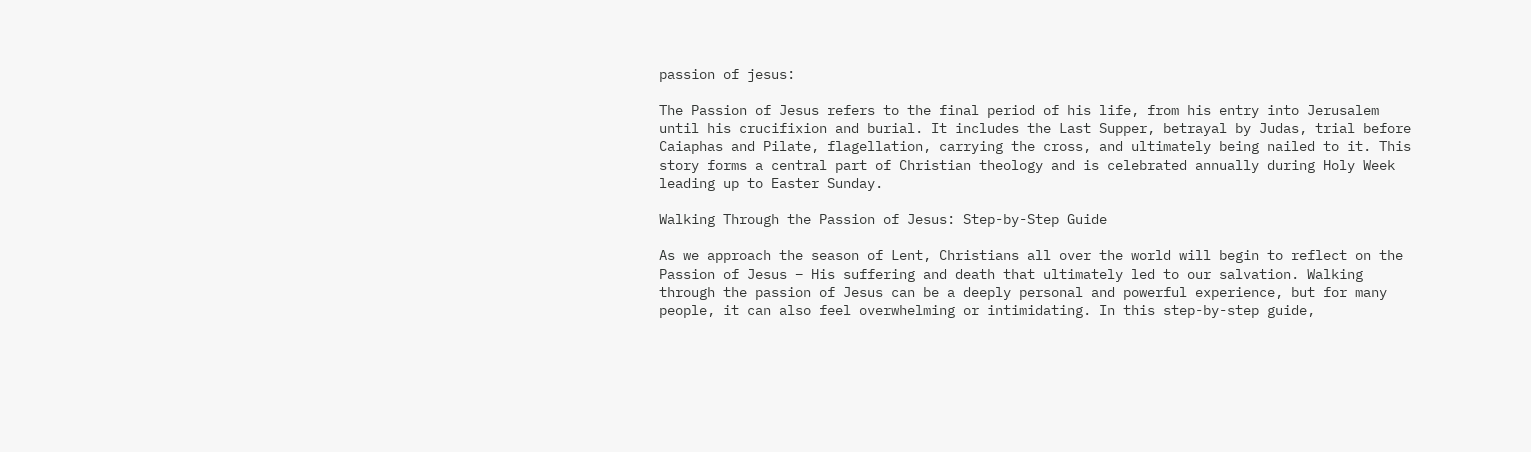passion of jesus:

The Passion of Jesus refers to the final period of his life, from his entry into Jerusalem until his crucifixion and burial. It includes the Last Supper, betrayal by Judas, trial before Caiaphas and Pilate, flagellation, carrying the cross, and ultimately being nailed to it. This story forms a central part of Christian theology and is celebrated annually during Holy Week leading up to Easter Sunday.

Walking Through the Passion of Jesus: Step-by-Step Guide

As we approach the season of Lent, Christians all over the world will begin to reflect on the Passion of Jesus – His suffering and death that ultimately led to our salvation. Walking through the passion of Jesus can be a deeply personal and powerful experience, but for many people, it can also feel overwhelming or intimidating. In this step-by-step guide,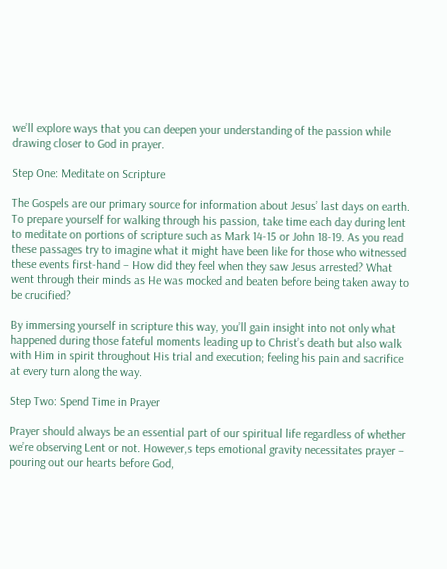we’ll explore ways that you can deepen your understanding of the passion while drawing closer to God in prayer.

Step One: Meditate on Scripture

The Gospels are our primary source for information about Jesus’ last days on earth. To prepare yourself for walking through his passion, take time each day during lent to meditate on portions of scripture such as Mark 14-15 or John 18-19. As you read these passages try to imagine what it might have been like for those who witnessed these events first-hand – How did they feel when they saw Jesus arrested? What went through their minds as He was mocked and beaten before being taken away to be crucified?

By immersing yourself in scripture this way, you’ll gain insight into not only what happened during those fateful moments leading up to Christ’s death but also walk with Him in spirit throughout His trial and execution; feeling his pain and sacrifice at every turn along the way.

Step Two: Spend Time in Prayer

Prayer should always be an essential part of our spiritual life regardless of whether we’re observing Lent or not. However,s teps emotional gravity necessitates prayer – pouring out our hearts before God,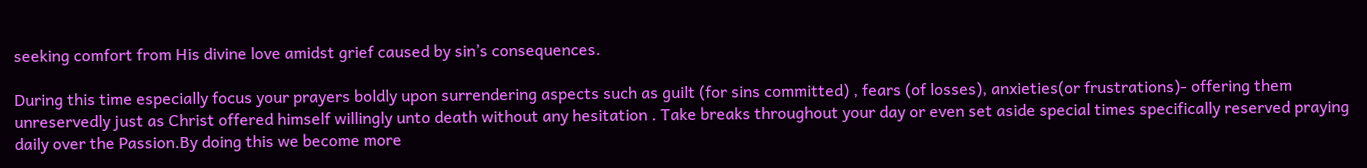seeking comfort from His divine love amidst grief caused by sin’s consequences.

During this time especially focus your prayers boldly upon surrendering aspects such as guilt (for sins committed) , fears (of losses), anxieties(or frustrations)- offering them unreservedly just as Christ offered himself willingly unto death without any hesitation . Take breaks throughout your day or even set aside special times specifically reserved praying daily over the Passion.By doing this we become more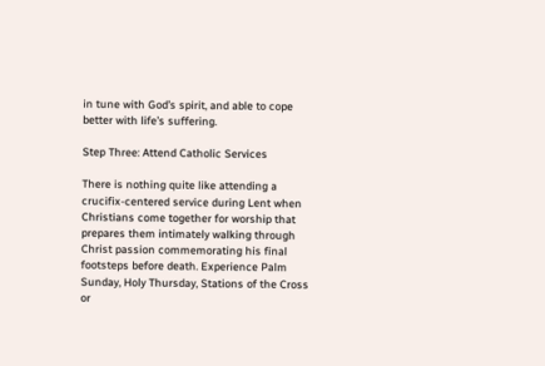in tune with God’s spirit, and able to cope better with life’s suffering.

Step Three: Attend Catholic Services

There is nothing quite like attending a crucifix-centered service during Lent when Christians come together for worship that prepares them intimately walking through Christ passion commemorating his final footsteps before death. Experience Palm Sunday, Holy Thursday, Stations of the Cross or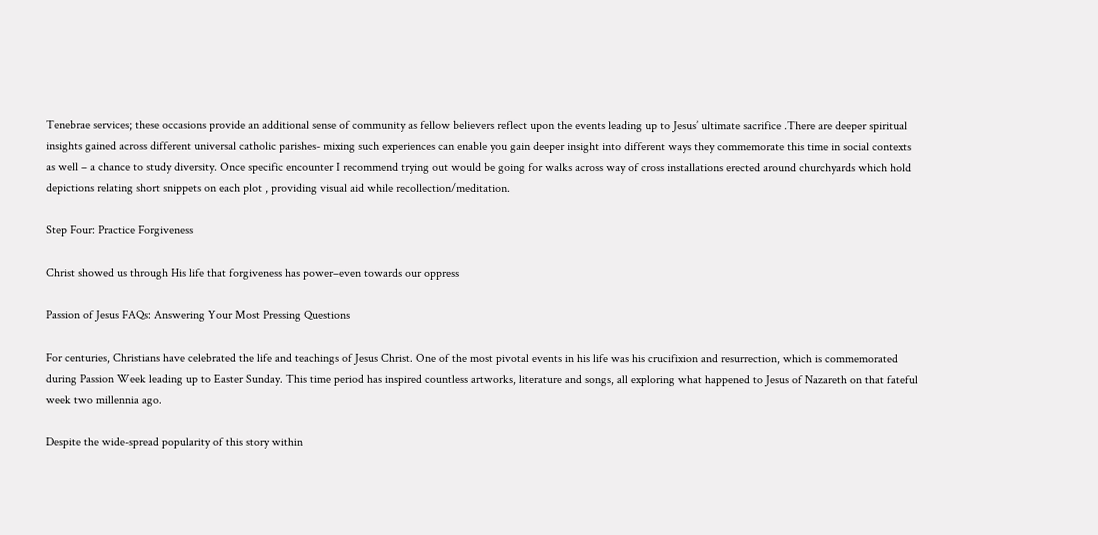Tenebrae services; these occasions provide an additional sense of community as fellow believers reflect upon the events leading up to Jesus’ ultimate sacrifice .There are deeper spiritual insights gained across different universal catholic parishes- mixing such experiences can enable you gain deeper insight into different ways they commemorate this time in social contexts as well – a chance to study diversity. Once specific encounter I recommend trying out would be going for walks across way of cross installations erected around churchyards which hold depictions relating short snippets on each plot , providing visual aid while recollection/meditation.

Step Four: Practice Forgiveness

Christ showed us through His life that forgiveness has power–even towards our oppress

Passion of Jesus FAQs: Answering Your Most Pressing Questions

For centuries, Christians have celebrated the life and teachings of Jesus Christ. One of the most pivotal events in his life was his crucifixion and resurrection, which is commemorated during Passion Week leading up to Easter Sunday. This time period has inspired countless artworks, literature and songs, all exploring what happened to Jesus of Nazareth on that fateful week two millennia ago.

Despite the wide-spread popularity of this story within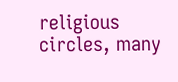religious circles, many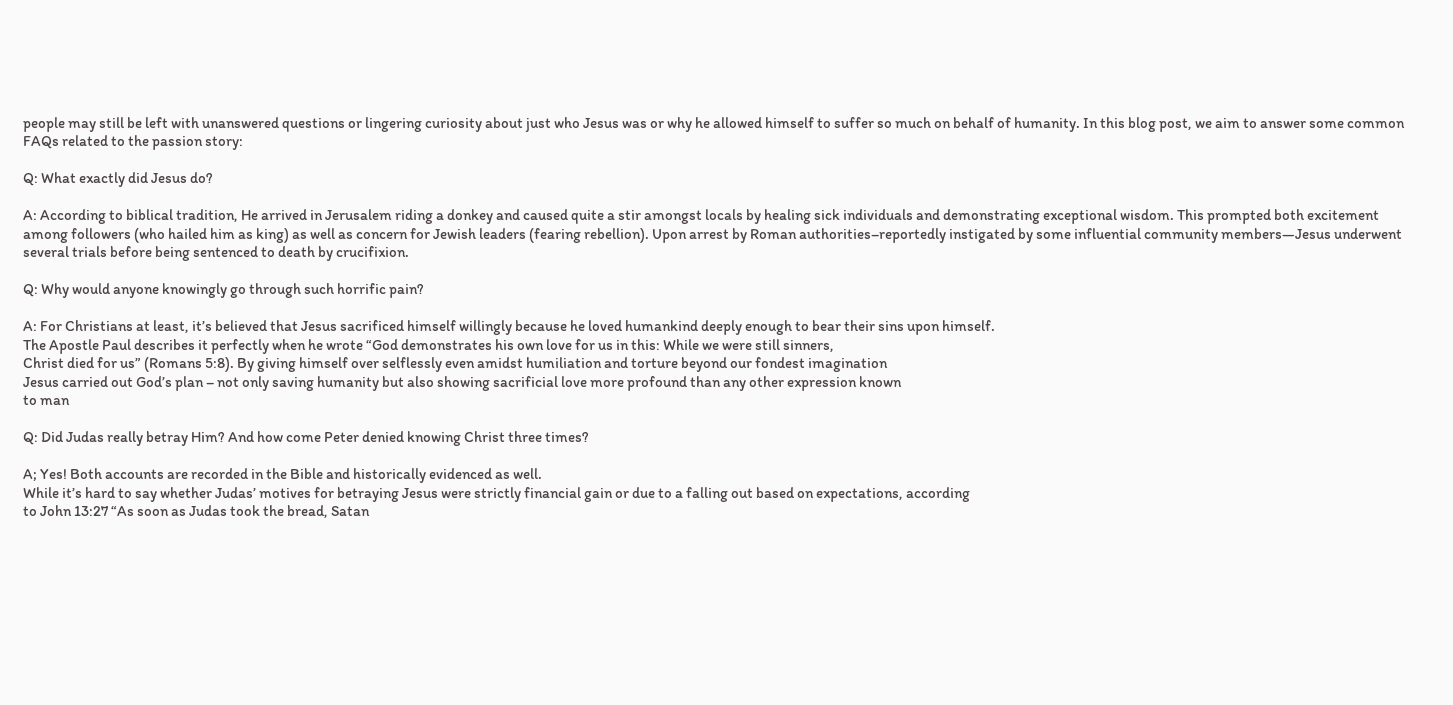people may still be left with unanswered questions or lingering curiosity about just who Jesus was or why he allowed himself to suffer so much on behalf of humanity. In this blog post, we aim to answer some common FAQs related to the passion story:

Q: What exactly did Jesus do?

A: According to biblical tradition, He arrived in Jerusalem riding a donkey and caused quite a stir amongst locals by healing sick individuals and demonstrating exceptional wisdom. This prompted both excitement among followers (who hailed him as king) as well as concern for Jewish leaders (fearing rebellion). Upon arrest by Roman authorities–reportedly instigated by some influential community members—Jesus underwent several trials before being sentenced to death by crucifixion.

Q: Why would anyone knowingly go through such horrific pain?

A: For Christians at least, it’s believed that Jesus sacrificed himself willingly because he loved humankind deeply enough to bear their sins upon himself.
The Apostle Paul describes it perfectly when he wrote “God demonstrates his own love for us in this: While we were still sinners,
Christ died for us” (Romans 5:8). By giving himself over selflessly even amidst humiliation and torture beyond our fondest imagination
Jesus carried out God’s plan – not only saving humanity but also showing sacrificial love more profound than any other expression known
to man

Q: Did Judas really betray Him? And how come Peter denied knowing Christ three times?

A; Yes! Both accounts are recorded in the Bible and historically evidenced as well.
While it’s hard to say whether Judas’ motives for betraying Jesus were strictly financial gain or due to a falling out based on expectations, according
to John 13:27 “As soon as Judas took the bread, Satan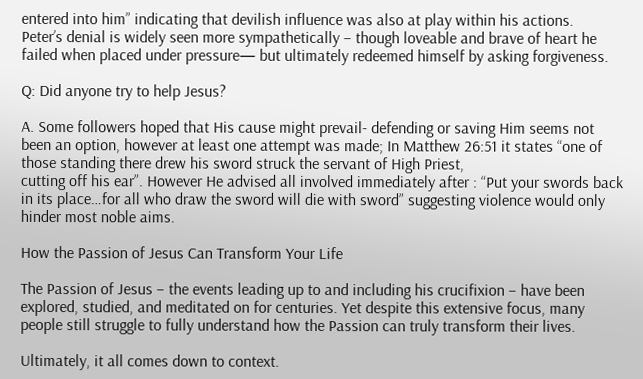entered into him” indicating that devilish influence was also at play within his actions.
Peter’s denial is widely seen more sympathetically – though loveable and brave of heart he failed when placed under pressure— but ultimately redeemed himself by asking forgiveness.

Q: Did anyone try to help Jesus?

A. Some followers hoped that His cause might prevail- defending or saving Him seems not been an option, however at least one attempt was made; In Matthew 26:51 it states “one of those standing there drew his sword struck the servant of High Priest,
cutting off his ear”. However He advised all involved immediately after : “Put your swords back in its place…for all who draw the sword will die with sword” suggesting violence would only hinder most noble aims.

How the Passion of Jesus Can Transform Your Life

The Passion of Jesus – the events leading up to and including his crucifixion – have been explored, studied, and meditated on for centuries. Yet despite this extensive focus, many people still struggle to fully understand how the Passion can truly transform their lives.

Ultimately, it all comes down to context.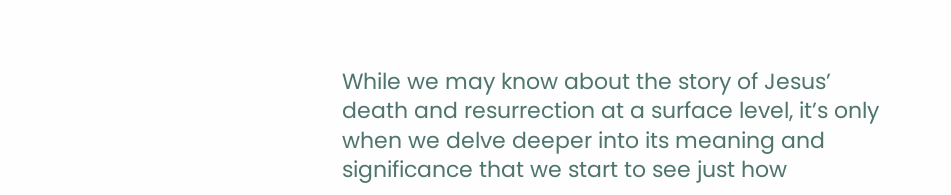While we may know about the story of Jesus’ death and resurrection at a surface level, it’s only when we delve deeper into its meaning and significance that we start to see just how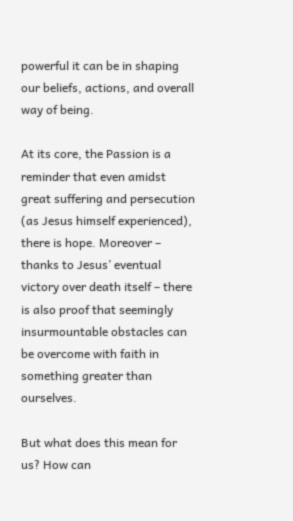powerful it can be in shaping our beliefs, actions, and overall way of being.

At its core, the Passion is a reminder that even amidst great suffering and persecution (as Jesus himself experienced), there is hope. Moreover – thanks to Jesus’ eventual victory over death itself – there is also proof that seemingly insurmountable obstacles can be overcome with faith in something greater than ourselves.

But what does this mean for us? How can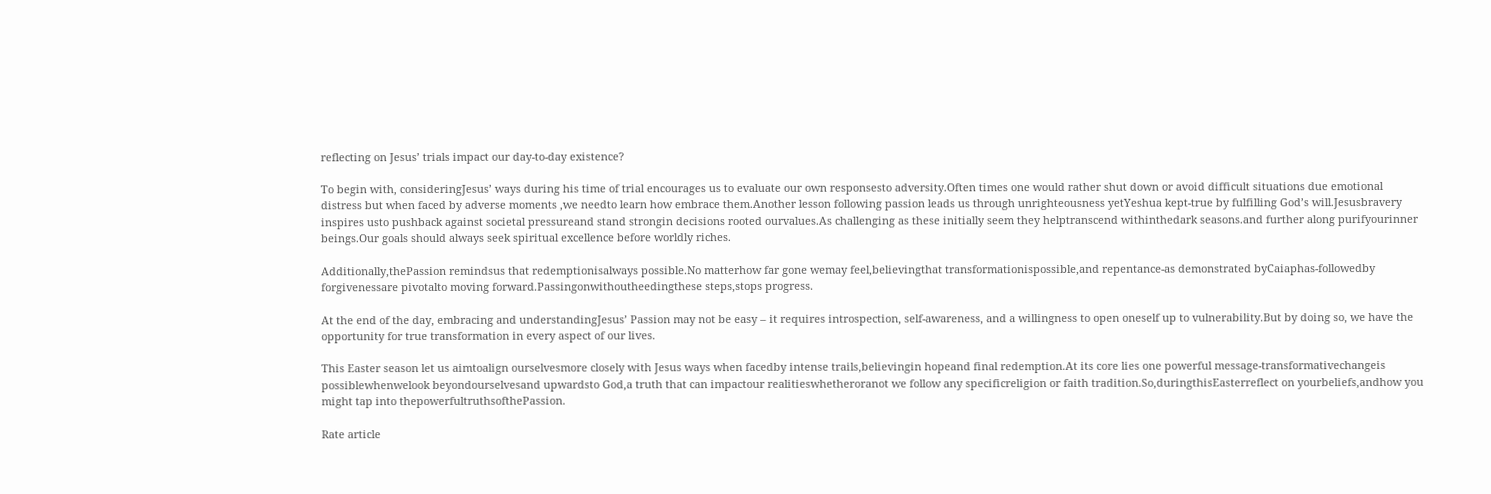reflecting on Jesus’ trials impact our day-to-day existence?

To begin with, consideringJesus’ ways during his time of trial encourages us to evaluate our own responsesto adversity.Often times one would rather shut down or avoid difficult situations due emotional distress but when faced by adverse moments ,we needto learn how embrace them.Another lesson following passion leads us through unrighteousness yetYeshua kept-true by fulfilling God’s will.Jesusbravery inspires usto pushback against societal pressureand stand strongin decisions rooted ourvalues.As challenging as these initially seem they helptranscend withinthedark seasons.and further along purifyourinner beings.Our goals should always seek spiritual excellence before worldly riches.

Additionally,thePassion remindsus that redemptionisalways possible.No matterhow far gone wemay feel,believingthat transformationispossible,and repentance-as demonstrated byCaiaphas-followedby forgivenessare pivotalto moving forward.Passingonwithoutheedingthese steps,stops progress.

At the end of the day, embracing and understandingJesus’ Passion may not be easy – it requires introspection, self-awareness, and a willingness to open oneself up to vulnerability.But by doing so, we have the opportunity for true transformation in every aspect of our lives.

This Easter season let us aimtoalign ourselvesmore closely with Jesus ways when facedby intense trails,believingin hopeand final redemption.At its core lies one powerful message-transformativechangeis possiblewhenwelook beyondourselvesand upwardsto God,a truth that can impactour realitieswhetheroranot we follow any specificreligion or faith tradition.So,duringthisEasterreflect on yourbeliefs,andhow you might tap into thepowerfultruthsofthePassion.

Rate article